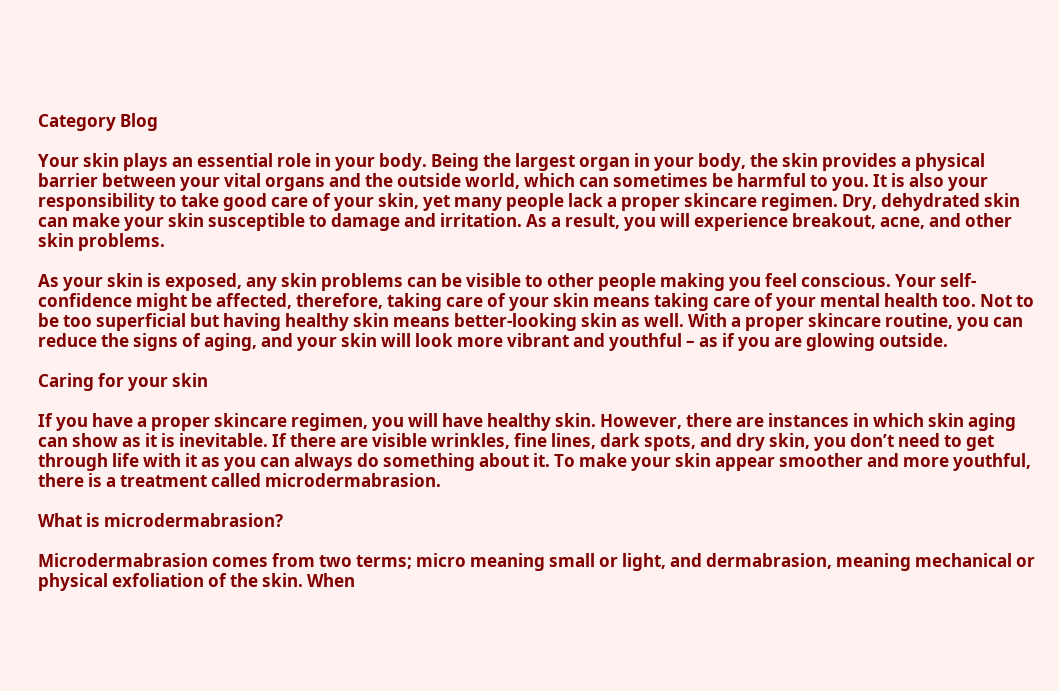Category Blog

Your skin plays an essential role in your body. Being the largest organ in your body, the skin provides a physical barrier between your vital organs and the outside world, which can sometimes be harmful to you. It is also your responsibility to take good care of your skin, yet many people lack a proper skincare regimen. Dry, dehydrated skin can make your skin susceptible to damage and irritation. As a result, you will experience breakout, acne, and other skin problems.

As your skin is exposed, any skin problems can be visible to other people making you feel conscious. Your self-confidence might be affected, therefore, taking care of your skin means taking care of your mental health too. Not to be too superficial but having healthy skin means better-looking skin as well. With a proper skincare routine, you can reduce the signs of aging, and your skin will look more vibrant and youthful – as if you are glowing outside.

Caring for your skin

If you have a proper skincare regimen, you will have healthy skin. However, there are instances in which skin aging can show as it is inevitable. If there are visible wrinkles, fine lines, dark spots, and dry skin, you don’t need to get through life with it as you can always do something about it. To make your skin appear smoother and more youthful, there is a treatment called microdermabrasion.

What is microdermabrasion?

Microdermabrasion comes from two terms; micro meaning small or light, and dermabrasion, meaning mechanical or physical exfoliation of the skin. When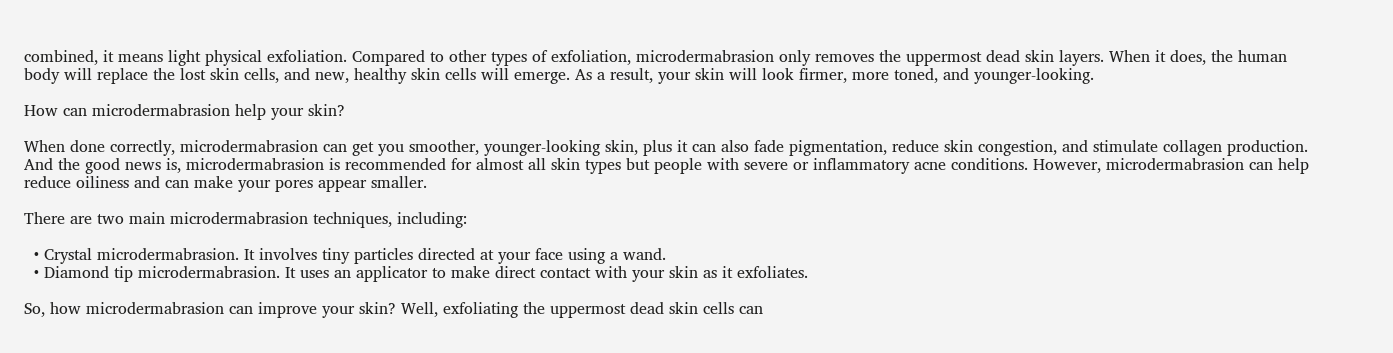combined, it means light physical exfoliation. Compared to other types of exfoliation, microdermabrasion only removes the uppermost dead skin layers. When it does, the human body will replace the lost skin cells, and new, healthy skin cells will emerge. As a result, your skin will look firmer, more toned, and younger-looking.

How can microdermabrasion help your skin?

When done correctly, microdermabrasion can get you smoother, younger-looking skin, plus it can also fade pigmentation, reduce skin congestion, and stimulate collagen production. And the good news is, microdermabrasion is recommended for almost all skin types but people with severe or inflammatory acne conditions. However, microdermabrasion can help reduce oiliness and can make your pores appear smaller.

There are two main microdermabrasion techniques, including:

  • Crystal microdermabrasion. It involves tiny particles directed at your face using a wand.
  • Diamond tip microdermabrasion. It uses an applicator to make direct contact with your skin as it exfoliates.

So, how microdermabrasion can improve your skin? Well, exfoliating the uppermost dead skin cells can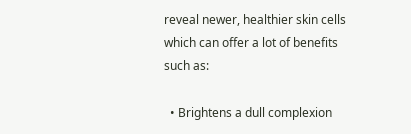reveal newer, healthier skin cells which can offer a lot of benefits such as:

  • Brightens a dull complexion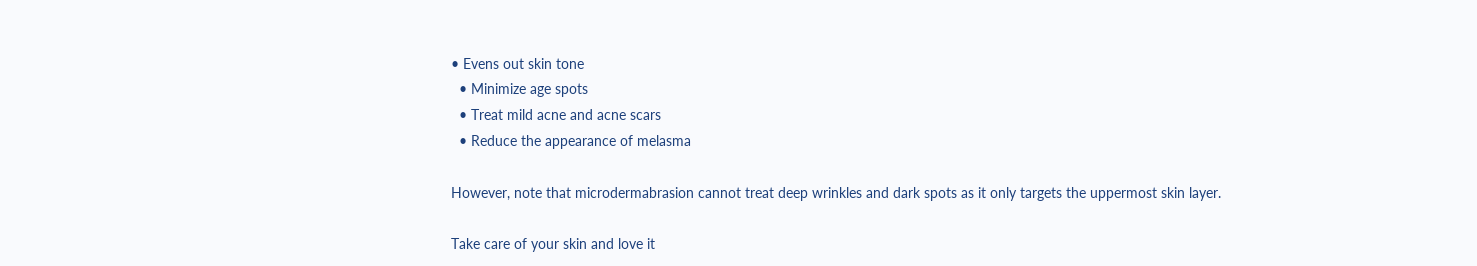• Evens out skin tone
  • Minimize age spots
  • Treat mild acne and acne scars
  • Reduce the appearance of melasma

However, note that microdermabrasion cannot treat deep wrinkles and dark spots as it only targets the uppermost skin layer.

Take care of your skin and love it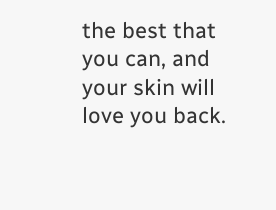the best that you can, and your skin will love you back.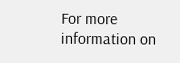For more information on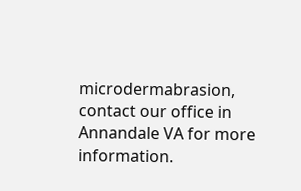microdermabrasion, contact our office in Annandale VA for more information.